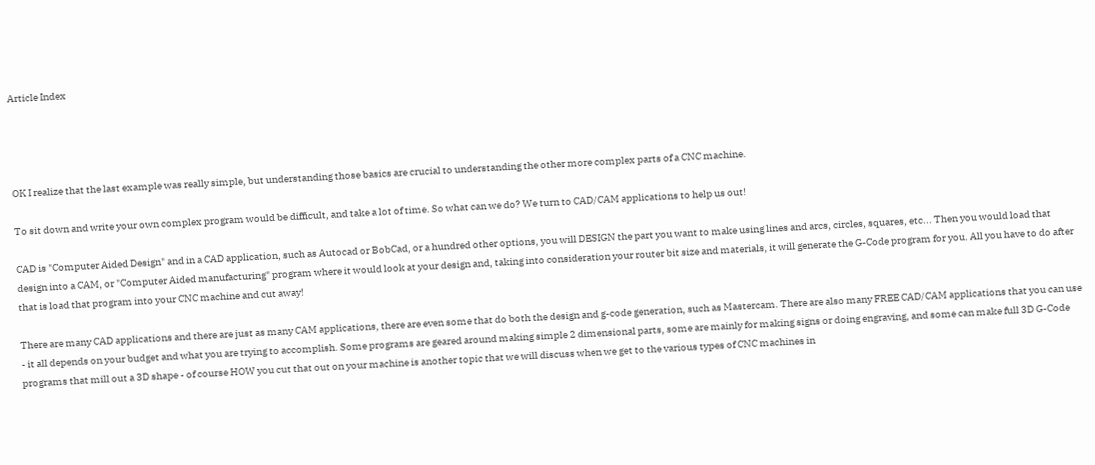Article Index




OK I realize that the last example was really simple, but understanding those basics are crucial to understanding the other more complex parts of a CNC machine.

To sit down and write your own complex program would be difficult, and take a lot of time. So what can we do? We turn to CAD/CAM applications to help us out!

CAD is "Computer Aided Design" and in a CAD application, such as Autocad or BobCad, or a hundred other options, you will DESIGN the part you want to make using lines and arcs, circles, squares, etc... Then you would load that design into a CAM, or "Computer Aided manufacturing" program where it would look at your design and, taking into consideration your router bit size and materials, it will generate the G-Code program for you. All you have to do after that is load that program into your CNC machine and cut away!

There are many CAD applications and there are just as many CAM applications, there are even some that do both the design and g-code generation, such as Mastercam. There are also many FREE CAD/CAM applications that you can use - it all depends on your budget and what you are trying to accomplish. Some programs are geared around making simple 2 dimensional parts, some are mainly for making signs or doing engraving, and some can make full 3D G-Code programs that mill out a 3D shape - of course HOW you cut that out on your machine is another topic that we will discuss when we get to the various types of CNC machines in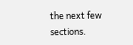the next few sections.